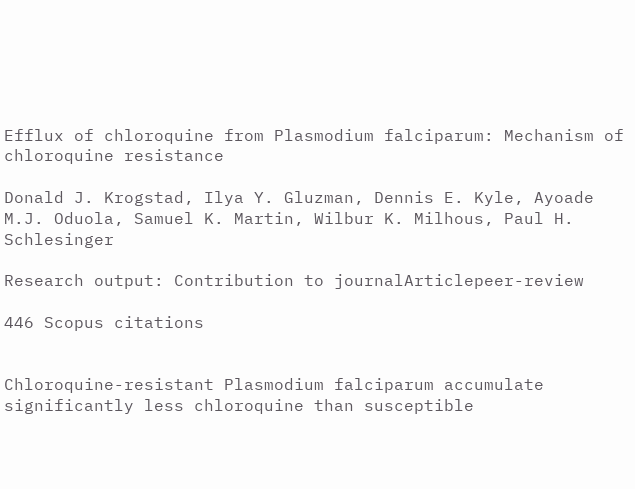Efflux of chloroquine from Plasmodium falciparum: Mechanism of chloroquine resistance

Donald J. Krogstad, Ilya Y. Gluzman, Dennis E. Kyle, Ayoade M.J. Oduola, Samuel K. Martin, Wilbur K. Milhous, Paul H. Schlesinger

Research output: Contribution to journalArticlepeer-review

446 Scopus citations


Chloroquine-resistant Plasmodium falciparum accumulate significantly less chloroquine than susceptible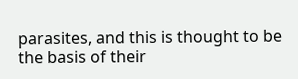parasites, and this is thought to be the basis of their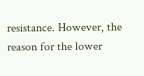resistance. However, the reason for the lower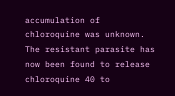accumulation of chloroquine was unknown. The resistant parasite has now been found to release chloroquine 40 to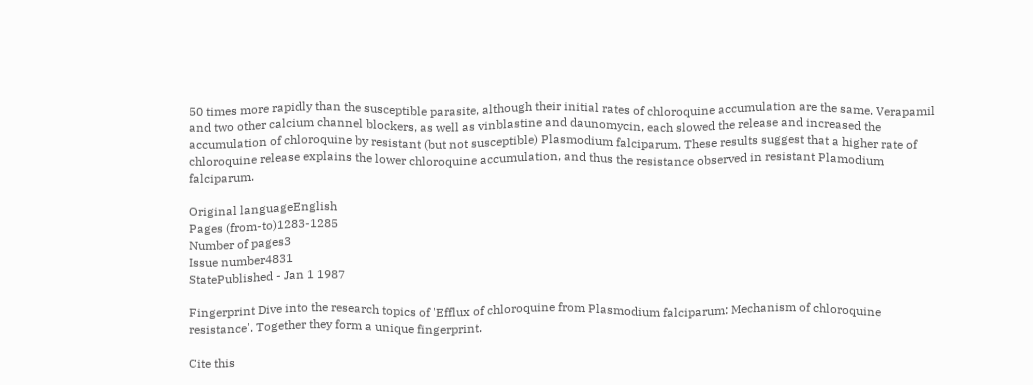50 times more rapidly than the susceptible parasite, although their initial rates of chloroquine accumulation are the same. Verapamil and two other calcium channel blockers, as well as vinblastine and daunomycin, each slowed the release and increased the accumulation of chloroquine by resistant (but not susceptible) Plasmodium falciparum. These results suggest that a higher rate of chloroquine release explains the lower chloroquine accumulation, and thus the resistance observed in resistant Plamodium falciparum.

Original languageEnglish
Pages (from-to)1283-1285
Number of pages3
Issue number4831
StatePublished - Jan 1 1987

Fingerprint Dive into the research topics of 'Efflux of chloroquine from Plasmodium falciparum: Mechanism of chloroquine resistance'. Together they form a unique fingerprint.

Cite this